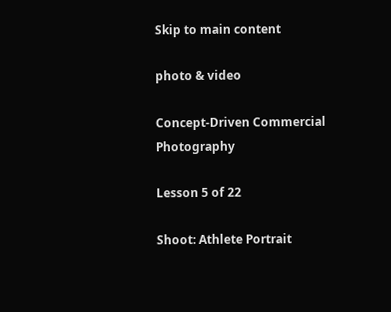Skip to main content

photo & video

Concept-Driven Commercial Photography

Lesson 5 of 22

Shoot: Athlete Portrait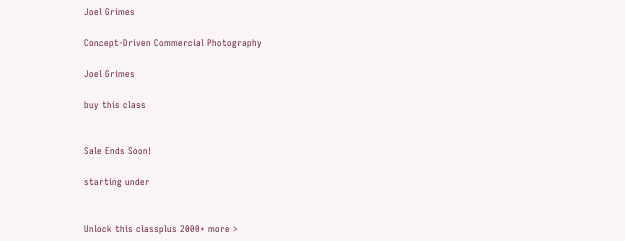Joel Grimes

Concept-Driven Commercial Photography

Joel Grimes

buy this class


Sale Ends Soon!

starting under


Unlock this classplus 2000+ more >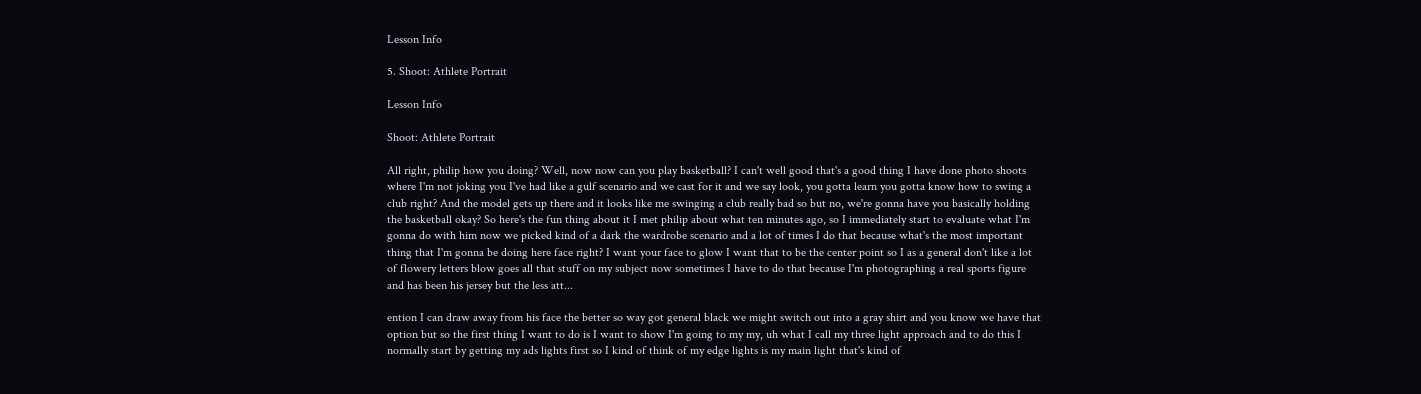Lesson Info

5. Shoot: Athlete Portrait

Lesson Info

Shoot: Athlete Portrait

All right, philip how you doing? Well, now now can you play basketball? I can't well good that's a good thing I have done photo shoots where I'm not joking you I've had like a gulf scenario and we cast for it and we say look, you gotta learn you gotta know how to swing a club right? And the model gets up there and it looks like me swinging a club really bad so but no, we're gonna have you basically holding the basketball okay? So here's the fun thing about it I met philip about what ten minutes ago, so I immediately start to evaluate what I'm gonna do with him now we picked kind of a dark the wardrobe scenario and a lot of times I do that because what's the most important thing that I'm gonna be doing here face right? I want your face to glow I want that to be the center point so I as a general don't like a lot of flowery letters blow goes all that stuff on my subject now sometimes I have to do that because I'm photographing a real sports figure and has been his jersey but the less att...

ention I can draw away from his face the better so way got general black we might switch out into a gray shirt and you know we have that option but so the first thing I want to do is I want to show I'm going to my my, uh what I call my three light approach and to do this I normally start by getting my ads lights first so I kind of think of my edge lights is my main light that's kind of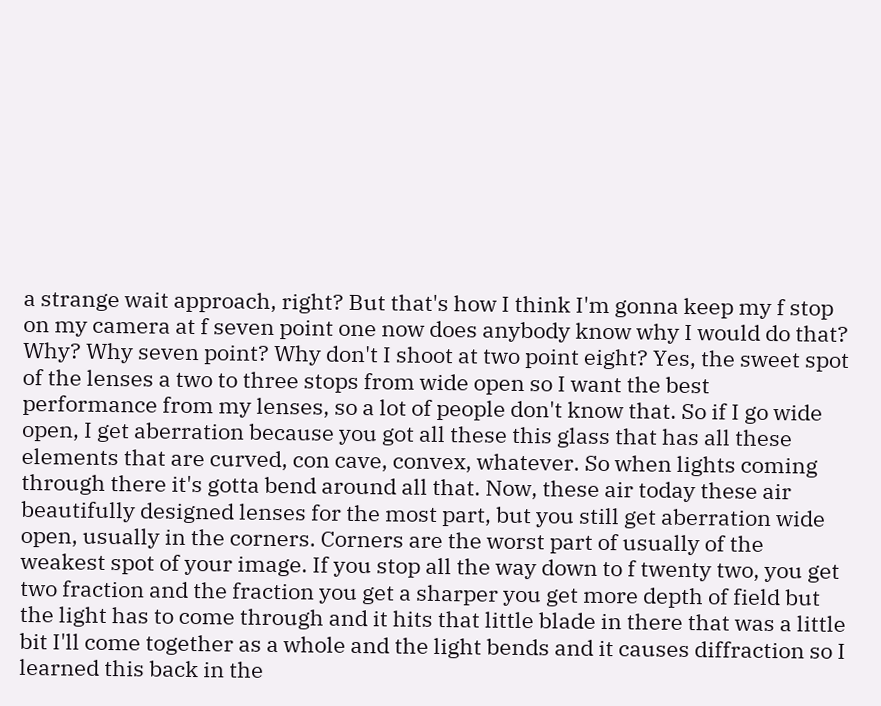a strange wait approach, right? But that's how I think I'm gonna keep my f stop on my camera at f seven point one now does anybody know why I would do that? Why? Why seven point? Why don't I shoot at two point eight? Yes, the sweet spot of the lenses a two to three stops from wide open so I want the best performance from my lenses, so a lot of people don't know that. So if I go wide open, I get aberration because you got all these this glass that has all these elements that are curved, con cave, convex, whatever. So when lights coming through there it's gotta bend around all that. Now, these air today these air beautifully designed lenses for the most part, but you still get aberration wide open, usually in the corners. Corners are the worst part of usually of the weakest spot of your image. If you stop all the way down to f twenty two, you get two fraction and the fraction you get a sharper you get more depth of field but the light has to come through and it hits that little blade in there that was a little bit I'll come together as a whole and the light bends and it causes diffraction so I learned this back in the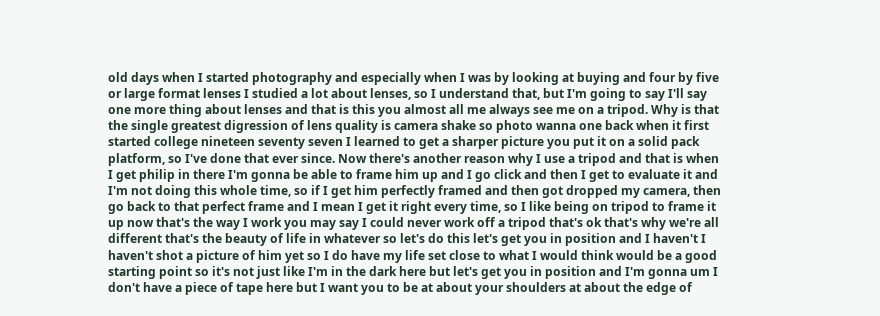old days when I started photography and especially when I was by looking at buying and four by five or large format lenses I studied a lot about lenses, so I understand that, but I'm going to say I'll say one more thing about lenses and that is this you almost all me always see me on a tripod. Why is that the single greatest digression of lens quality is camera shake so photo wanna one back when it first started college nineteen seventy seven I learned to get a sharper picture you put it on a solid pack platform, so I've done that ever since. Now there's another reason why I use a tripod and that is when I get philip in there I'm gonna be able to frame him up and I go click and then I get to evaluate it and I'm not doing this whole time, so if I get him perfectly framed and then got dropped my camera, then go back to that perfect frame and I mean I get it right every time, so I like being on tripod to frame it up now that's the way I work you may say I could never work off a tripod that's ok that's why we're all different that's the beauty of life in whatever so let's do this let's get you in position and I haven't I haven't shot a picture of him yet so I do have my life set close to what I would think would be a good starting point so it's not just like I'm in the dark here but let's get you in position and I'm gonna um I don't have a piece of tape here but I want you to be at about your shoulders at about the edge of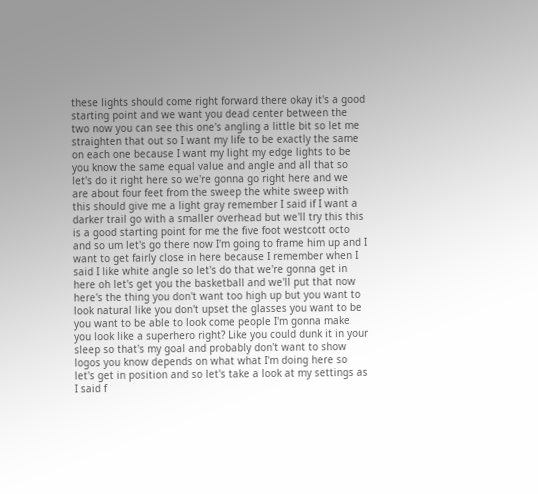these lights should come right forward there okay it's a good starting point and we want you dead center between the two now you can see this one's angling a little bit so let me straighten that out so I want my life to be exactly the same on each one because I want my light my edge lights to be you know the same equal value and angle and all that so let's do it right here so we're gonna go right here and we are about four feet from the sweep the white sweep with this should give me a light gray remember I said if I want a darker trail go with a smaller overhead but we'll try this this is a good starting point for me the five foot westcott octo and so um let's go there now I'm going to frame him up and I want to get fairly close in here because I remember when I said I like white angle so let's do that we're gonna get in here oh let's get you the basketball and we'll put that now here's the thing you don't want too high up but you want to look natural like you don't upset the glasses you want to be you want to be able to look come people I'm gonna make you look like a superhero right? Like you could dunk it in your sleep so that's my goal and probably don't want to show logos you know depends on what what I'm doing here so let's get in position and so let's take a look at my settings as I said f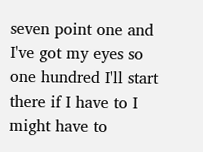seven point one and I've got my eyes so one hundred I'll start there if I have to I might have to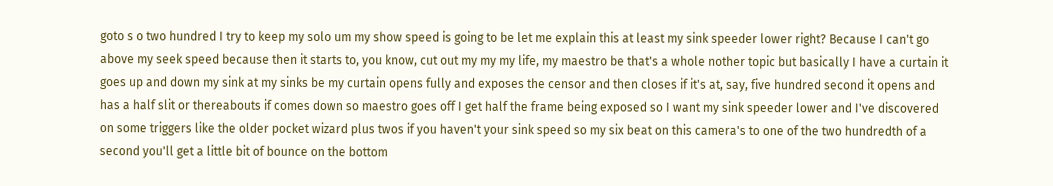goto s o two hundred I try to keep my solo um my show speed is going to be let me explain this at least my sink speeder lower right? Because I can't go above my seek speed because then it starts to, you know, cut out my my my life, my maestro be that's a whole nother topic but basically I have a curtain it goes up and down my sink at my sinks be my curtain opens fully and exposes the censor and then closes if it's at, say, five hundred second it opens and has a half slit or thereabouts if comes down so maestro goes off I get half the frame being exposed so I want my sink speeder lower and I've discovered on some triggers like the older pocket wizard plus twos if you haven't your sink speed so my six beat on this camera's to one of the two hundredth of a second you'll get a little bit of bounce on the bottom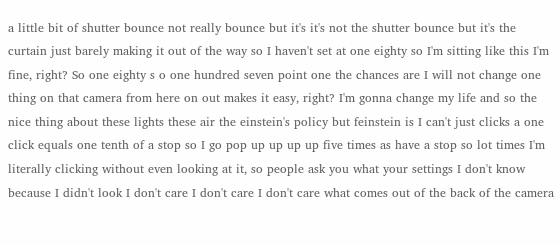a little bit of shutter bounce not really bounce but it's it's not the shutter bounce but it's the curtain just barely making it out of the way so I haven't set at one eighty so I'm sitting like this I'm fine, right? So one eighty s o one hundred seven point one the chances are I will not change one thing on that camera from here on out makes it easy, right? I'm gonna change my life and so the nice thing about these lights these air the einstein's policy but feinstein is I can't just clicks a one click equals one tenth of a stop so I go pop up up up up five times as have a stop so lot times I'm literally clicking without even looking at it, so people ask you what your settings I don't know because I didn't look I don't care I don't care I don't care what comes out of the back of the camera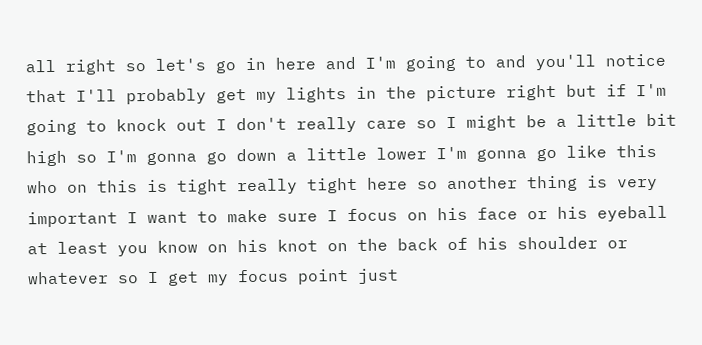all right so let's go in here and I'm going to and you'll notice that I'll probably get my lights in the picture right but if I'm going to knock out I don't really care so I might be a little bit high so I'm gonna go down a little lower I'm gonna go like this who on this is tight really tight here so another thing is very important I want to make sure I focus on his face or his eyeball at least you know on his knot on the back of his shoulder or whatever so I get my focus point just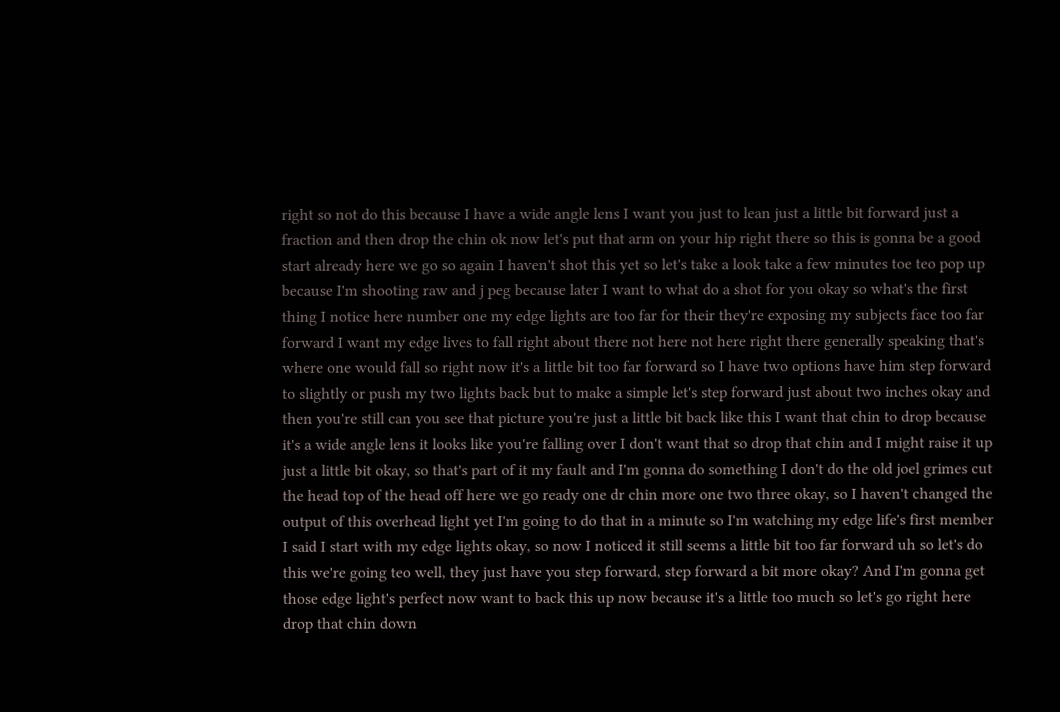right so not do this because I have a wide angle lens I want you just to lean just a little bit forward just a fraction and then drop the chin ok now let's put that arm on your hip right there so this is gonna be a good start already here we go so again I haven't shot this yet so let's take a look take a few minutes toe teo pop up because I'm shooting raw and j peg because later I want to what do a shot for you okay so what's the first thing I notice here number one my edge lights are too far for their they're exposing my subjects face too far forward I want my edge lives to fall right about there not here not here right there generally speaking that's where one would fall so right now it's a little bit too far forward so I have two options have him step forward to slightly or push my two lights back but to make a simple let's step forward just about two inches okay and then you're still can you see that picture you're just a little bit back like this I want that chin to drop because it's a wide angle lens it looks like you're falling over I don't want that so drop that chin and I might raise it up just a little bit okay, so that's part of it my fault and I'm gonna do something I don't do the old joel grimes cut the head top of the head off here we go ready one dr chin more one two three okay, so I haven't changed the output of this overhead light yet I'm going to do that in a minute so I'm watching my edge life's first member I said I start with my edge lights okay, so now I noticed it still seems a little bit too far forward uh so let's do this we're going teo well, they just have you step forward, step forward a bit more okay? And I'm gonna get those edge light's perfect now want to back this up now because it's a little too much so let's go right here drop that chin down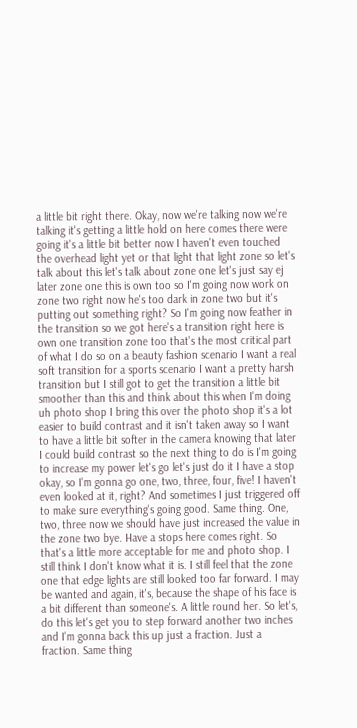a little bit right there. Okay, now we're talking now we're talking it's getting a little hold on here comes there were going it's a little bit better now I haven't even touched the overhead light yet or that light that light zone so let's talk about this let's talk about zone one let's just say ej later zone one this is own too so I'm going now work on zone two right now he's too dark in zone two but it's putting out something right? So I'm going now feather in the transition so we got here's a transition right here is own one transition zone too that's the most critical part of what I do so on a beauty fashion scenario I want a real soft transition for a sports scenario I want a pretty harsh transition but I still got to get the transition a little bit smoother than this and think about this when I'm doing uh photo shop I bring this over the photo shop it's a lot easier to build contrast and it isn't taken away so I want to have a little bit softer in the camera knowing that later I could build contrast so the next thing to do is I'm going to increase my power let's go let's just do it I have a stop okay, so I'm gonna go one, two, three, four, five! I haven't even looked at it, right? And sometimes I just triggered off to make sure everything's going good. Same thing. One, two, three now we should have just increased the value in the zone two bye. Have a stops here comes right. So that's a little more acceptable for me and photo shop. I still think I don't know what it is. I still feel that the zone one that edge lights are still looked too far forward. I may be wanted and again, it's, because the shape of his face is a bit different than someone's. A little round her. So let's, do this let's get you to step forward another two inches and I'm gonna back this up just a fraction. Just a fraction. Same thing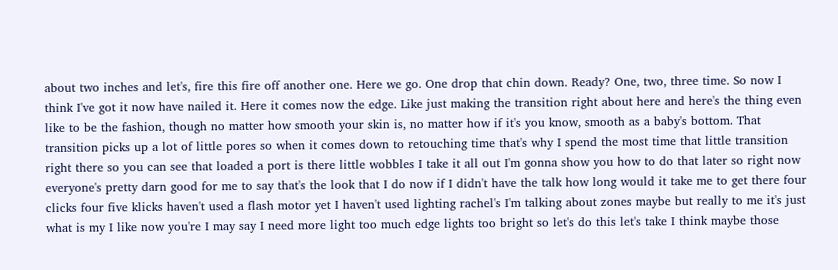about two inches and let's, fire this fire off another one. Here we go. One drop that chin down. Ready? One, two, three time. So now I think I've got it now have nailed it. Here it comes now the edge. Like just making the transition right about here and here's the thing even like to be the fashion, though no matter how smooth your skin is, no matter how if it's you know, smooth as a baby's bottom. That transition picks up a lot of little pores so when it comes down to retouching time that's why I spend the most time that little transition right there so you can see that loaded a port is there little wobbles I take it all out I'm gonna show you how to do that later so right now everyone's pretty darn good for me to say that's the look that I do now if I didn't have the talk how long would it take me to get there four clicks four five klicks haven't used a flash motor yet I haven't used lighting rachel's I'm talking about zones maybe but really to me it's just what is my I like now you're I may say I need more light too much edge lights too bright so let's do this let's take I think maybe those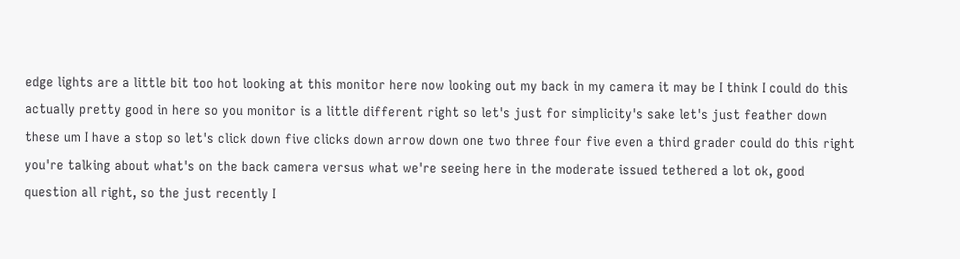edge lights are a little bit too hot looking at this monitor here now looking out my back in my camera it may be I think I could do this actually pretty good in here so you monitor is a little different right so let's just for simplicity's sake let's just feather down these um I have a stop so let's click down five clicks down arrow down one two three four five even a third grader could do this right you're talking about what's on the back camera versus what we're seeing here in the moderate issued tethered a lot ok, good question all right, so the just recently I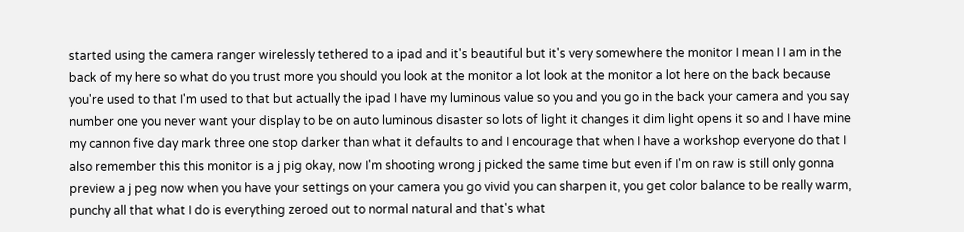started using the camera ranger wirelessly tethered to a ipad and it's beautiful but it's very somewhere the monitor I mean I I am in the back of my here so what do you trust more you should you look at the monitor a lot look at the monitor a lot here on the back because you're used to that I'm used to that but actually the ipad I have my luminous value so you and you go in the back your camera and you say number one you never want your display to be on auto luminous disaster so lots of light it changes it dim light opens it so and I have mine my cannon five day mark three one stop darker than what it defaults to and I encourage that when I have a workshop everyone do that I also remember this this monitor is a j pig okay, now I'm shooting wrong j picked the same time but even if I'm on raw is still only gonna preview a j peg now when you have your settings on your camera you go vivid you can sharpen it, you get color balance to be really warm, punchy all that what I do is everything zeroed out to normal natural and that's what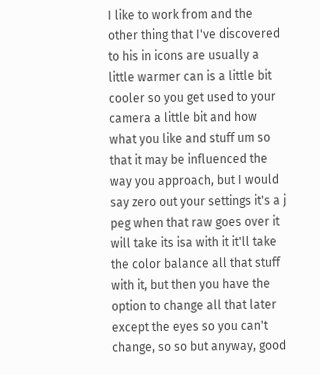I like to work from and the other thing that I've discovered to his in icons are usually a little warmer can is a little bit cooler so you get used to your camera a little bit and how what you like and stuff um so that it may be influenced the way you approach, but I would say zero out your settings it's a j peg when that raw goes over it will take its isa with it it'll take the color balance all that stuff with it, but then you have the option to change all that later except the eyes so you can't change, so so but anyway, good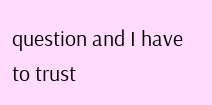question and I have to trust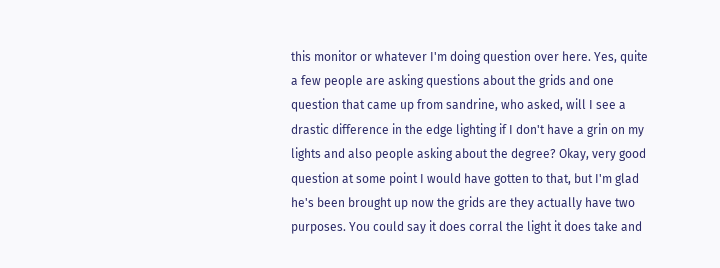this monitor or whatever I'm doing question over here. Yes, quite a few people are asking questions about the grids and one question that came up from sandrine, who asked, will I see a drastic difference in the edge lighting if I don't have a grin on my lights and also people asking about the degree? Okay, very good question at some point I would have gotten to that, but I'm glad he's been brought up now the grids are they actually have two purposes. You could say it does corral the light it does take and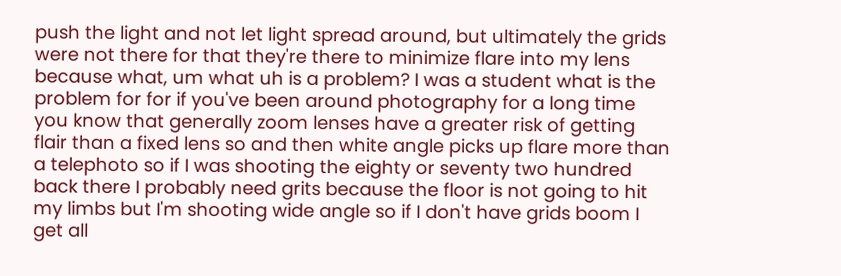push the light and not let light spread around, but ultimately the grids were not there for that they're there to minimize flare into my lens because what, um what uh is a problem? I was a student what is the problem for for if you've been around photography for a long time you know that generally zoom lenses have a greater risk of getting flair than a fixed lens so and then white angle picks up flare more than a telephoto so if I was shooting the eighty or seventy two hundred back there I probably need grits because the floor is not going to hit my limbs but I'm shooting wide angle so if I don't have grids boom I get all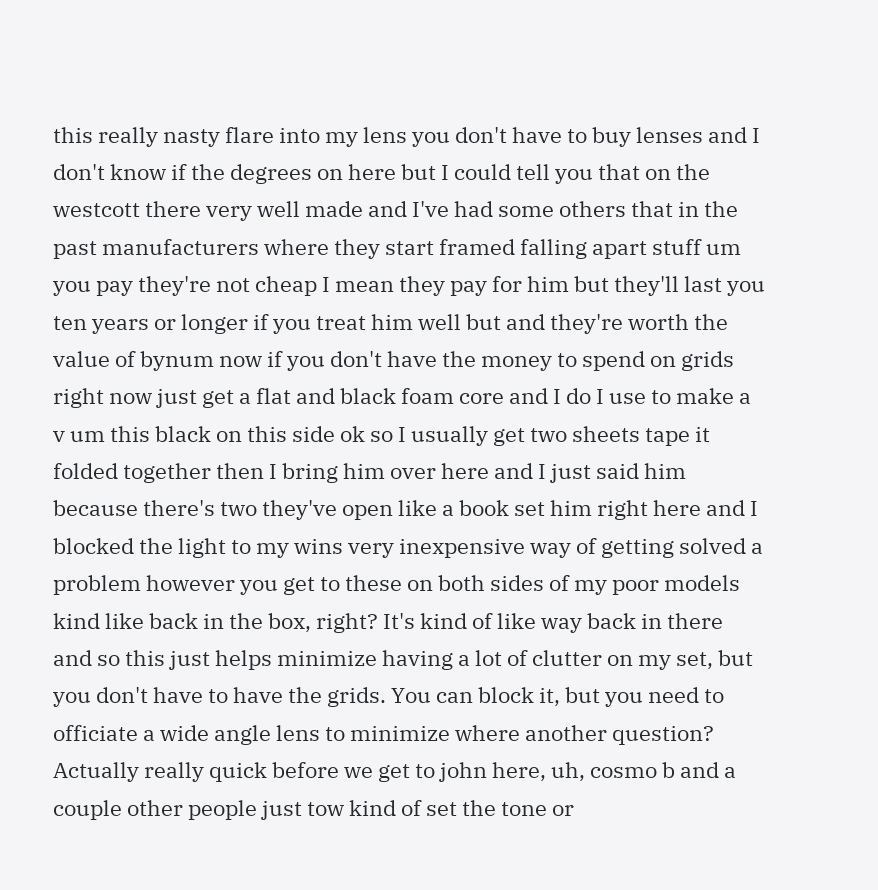this really nasty flare into my lens you don't have to buy lenses and I don't know if the degrees on here but I could tell you that on the westcott there very well made and I've had some others that in the past manufacturers where they start framed falling apart stuff um you pay they're not cheap I mean they pay for him but they'll last you ten years or longer if you treat him well but and they're worth the value of bynum now if you don't have the money to spend on grids right now just get a flat and black foam core and I do I use to make a v um this black on this side ok so I usually get two sheets tape it folded together then I bring him over here and I just said him because there's two they've open like a book set him right here and I blocked the light to my wins very inexpensive way of getting solved a problem however you get to these on both sides of my poor models kind like back in the box, right? It's kind of like way back in there and so this just helps minimize having a lot of clutter on my set, but you don't have to have the grids. You can block it, but you need to officiate a wide angle lens to minimize where another question? Actually really quick before we get to john here, uh, cosmo b and a couple other people just tow kind of set the tone or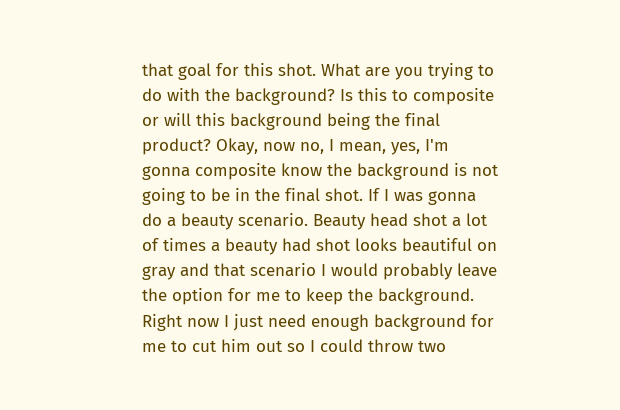that goal for this shot. What are you trying to do with the background? Is this to composite or will this background being the final product? Okay, now no, I mean, yes, I'm gonna composite know the background is not going to be in the final shot. If I was gonna do a beauty scenario. Beauty head shot a lot of times a beauty had shot looks beautiful on gray and that scenario I would probably leave the option for me to keep the background. Right now I just need enough background for me to cut him out so I could throw two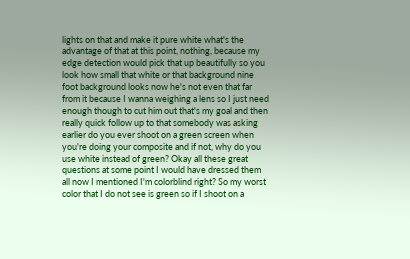lights on that and make it pure white what's the advantage of that at this point, nothing, because my edge detection would pick that up beautifully so you look how small that white or that background nine foot background looks now he's not even that far from it because I wanna weighing a lens so I just need enough though to cut him out that's my goal and then really quick follow up to that somebody was asking earlier do you ever shoot on a green screen when you're doing your composite and if not, why do you use white instead of green? Okay all these great questions at some point I would have dressed them all now I mentioned I'm colorblind right? So my worst color that I do not see is green so if I shoot on a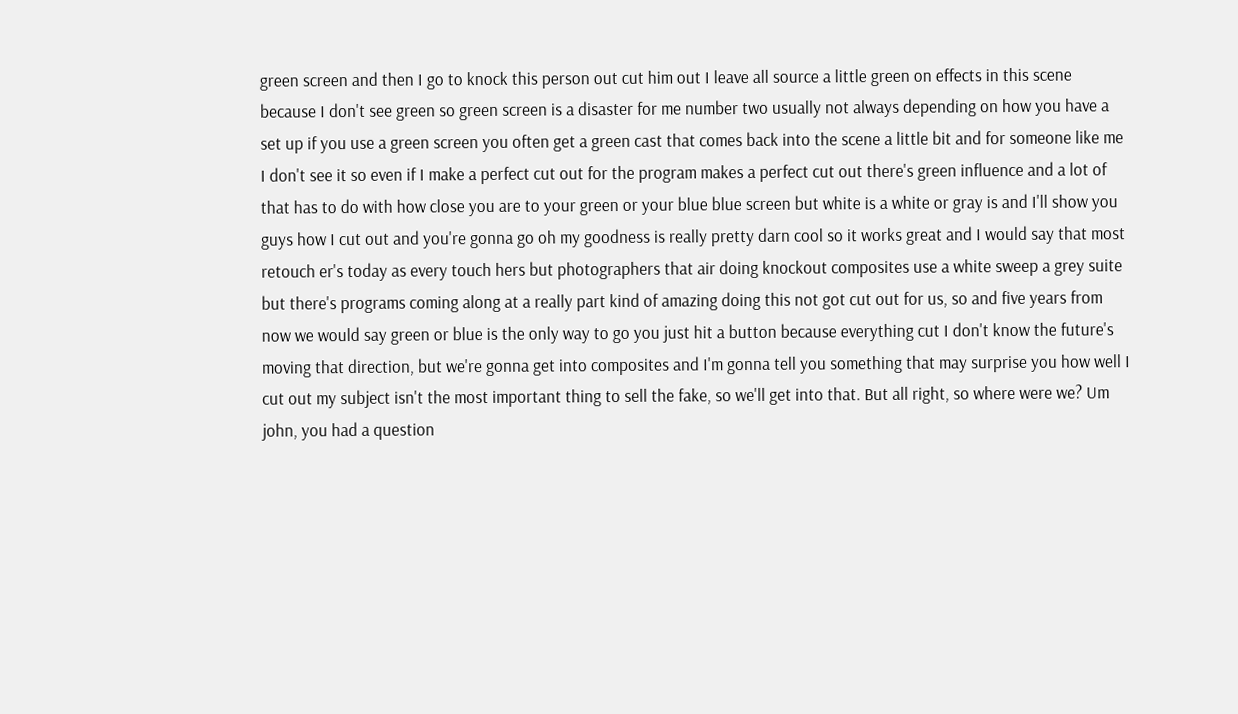green screen and then I go to knock this person out cut him out I leave all source a little green on effects in this scene because I don't see green so green screen is a disaster for me number two usually not always depending on how you have a set up if you use a green screen you often get a green cast that comes back into the scene a little bit and for someone like me I don't see it so even if I make a perfect cut out for the program makes a perfect cut out there's green influence and a lot of that has to do with how close you are to your green or your blue blue screen but white is a white or gray is and I'll show you guys how I cut out and you're gonna go oh my goodness is really pretty darn cool so it works great and I would say that most retouch er's today as every touch hers but photographers that air doing knockout composites use a white sweep a grey suite but there's programs coming along at a really part kind of amazing doing this not got cut out for us, so and five years from now we would say green or blue is the only way to go you just hit a button because everything cut I don't know the future's moving that direction, but we're gonna get into composites and I'm gonna tell you something that may surprise you how well I cut out my subject isn't the most important thing to sell the fake, so we'll get into that. But all right, so where were we? Um john, you had a question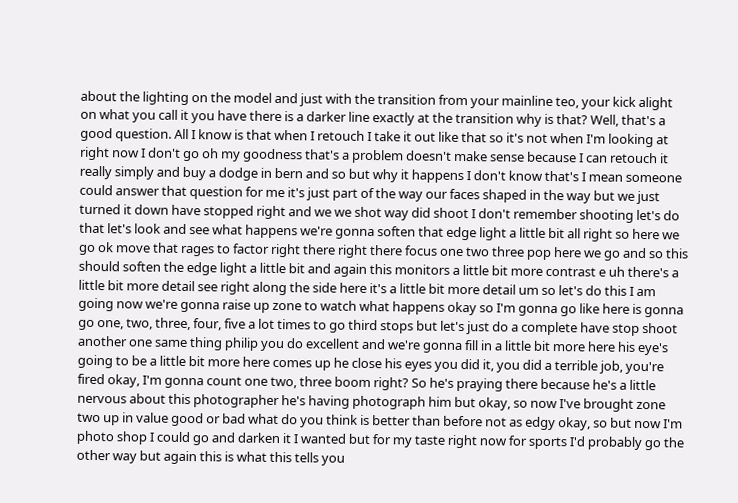about the lighting on the model and just with the transition from your mainline teo, your kick alight on what you call it you have there is a darker line exactly at the transition why is that? Well, that's a good question. All I know is that when I retouch I take it out like that so it's not when I'm looking at right now I don't go oh my goodness that's a problem doesn't make sense because I can retouch it really simply and buy a dodge in bern and so but why it happens I don't know that's I mean someone could answer that question for me it's just part of the way our faces shaped in the way but we just turned it down have stopped right and we we shot way did shoot I don't remember shooting let's do that let's look and see what happens we're gonna soften that edge light a little bit all right so here we go ok move that rages to factor right there right there focus one two three pop here we go and so this should soften the edge light a little bit and again this monitors a little bit more contrast e uh there's a little bit more detail see right along the side here it's a little bit more detail um so let's do this I am going now we're gonna raise up zone to watch what happens okay so I'm gonna go like here is gonna go one, two, three, four, five a lot times to go third stops but let's just do a complete have stop shoot another one same thing philip you do excellent and we're gonna fill in a little bit more here his eye's going to be a little bit more here comes up he close his eyes you did it, you did a terrible job, you're fired okay, I'm gonna count one two, three boom right? So he's praying there because he's a little nervous about this photographer he's having photograph him but okay, so now I've brought zone two up in value good or bad what do you think is better than before not as edgy okay, so but now I'm photo shop I could go and darken it I wanted but for my taste right now for sports I'd probably go the other way but again this is what this tells you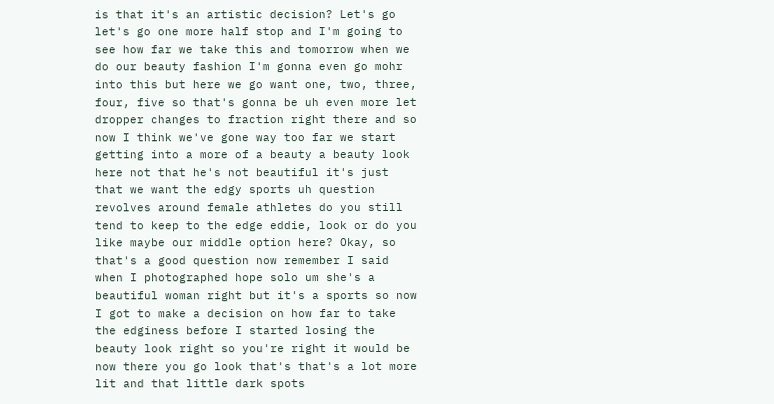is that it's an artistic decision? Let's go let's go one more half stop and I'm going to see how far we take this and tomorrow when we do our beauty fashion I'm gonna even go mohr into this but here we go want one, two, three, four, five so that's gonna be uh even more let dropper changes to fraction right there and so now I think we've gone way too far we start getting into a more of a beauty a beauty look here not that he's not beautiful it's just that we want the edgy sports uh question revolves around female athletes do you still tend to keep to the edge eddie, look or do you like maybe our middle option here? Okay, so that's a good question now remember I said when I photographed hope solo um she's a beautiful woman right but it's a sports so now I got to make a decision on how far to take the edginess before I started losing the beauty look right so you're right it would be now there you go look that's that's a lot more lit and that little dark spots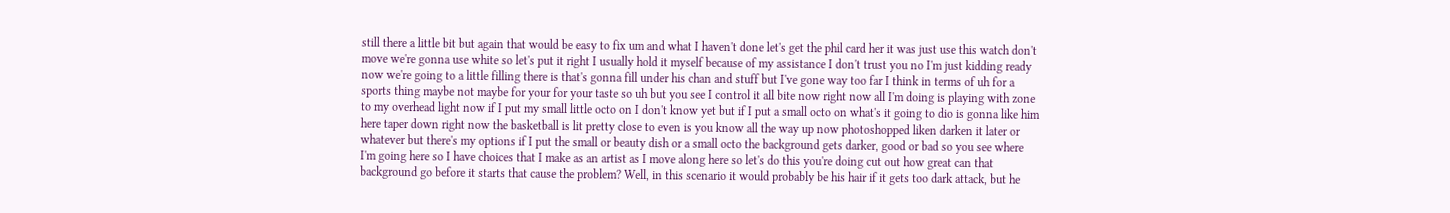still there a little bit but again that would be easy to fix um and what I haven't done let's get the phil card her it was just use this watch don't move we're gonna use white so let's put it right I usually hold it myself because of my assistance I don't trust you no I'm just kidding ready now we're going to a little filling there is that's gonna fill under his chan and stuff but I've gone way too far I think in terms of uh for a sports thing maybe not maybe for your for your taste so uh but you see I control it all bite now right now all I'm doing is playing with zone to my overhead light now if I put my small little octo on I don't know yet but if I put a small octo on what's it going to dio is gonna like him here taper down right now the basketball is lit pretty close to even is you know all the way up now photoshopped liken darken it later or whatever but there's my options if I put the small or beauty dish or a small octo the background gets darker, good or bad so you see where I'm going here so I have choices that I make as an artist as I move along here so let's do this you're doing cut out how great can that background go before it starts that cause the problem? Well, in this scenario it would probably be his hair if it gets too dark attack, but he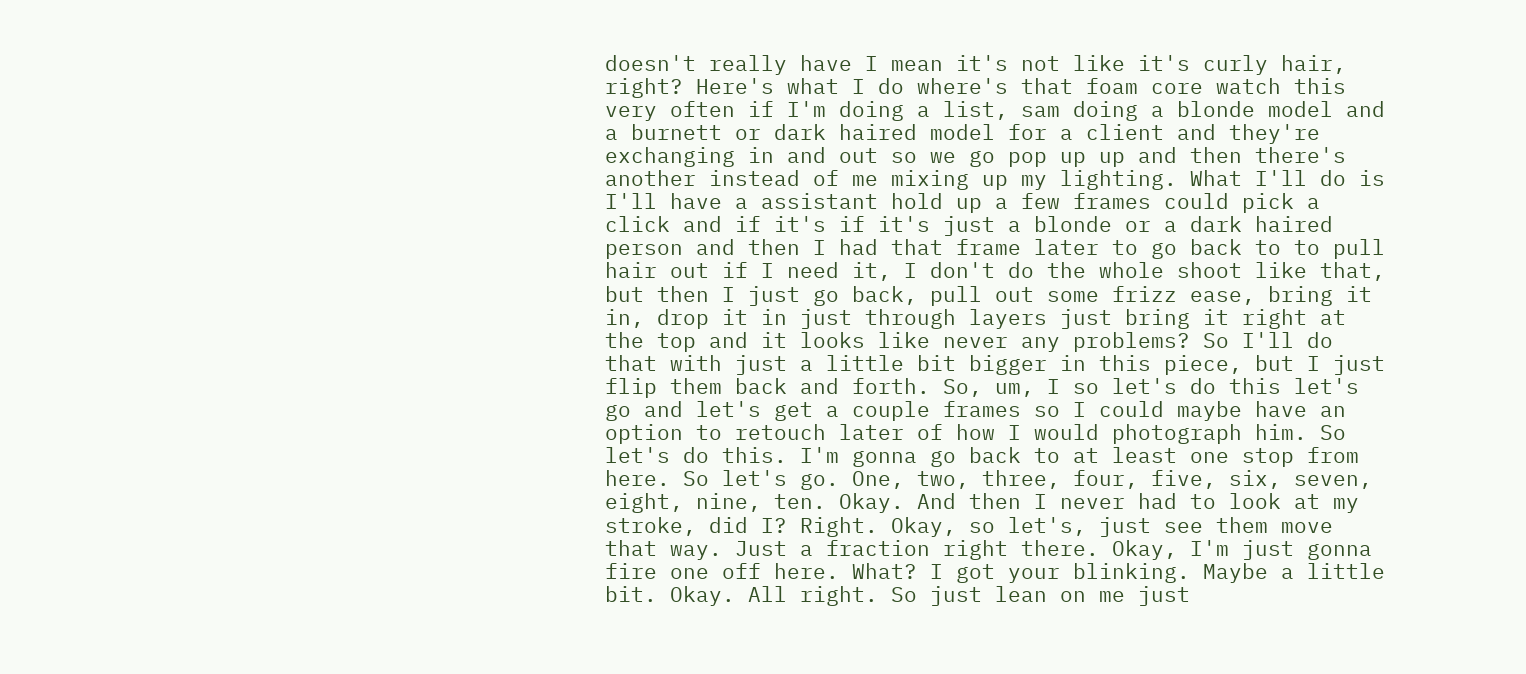doesn't really have I mean it's not like it's curly hair, right? Here's what I do where's that foam core watch this very often if I'm doing a list, sam doing a blonde model and a burnett or dark haired model for a client and they're exchanging in and out so we go pop up up and then there's another instead of me mixing up my lighting. What I'll do is I'll have a assistant hold up a few frames could pick a click and if it's if it's just a blonde or a dark haired person and then I had that frame later to go back to to pull hair out if I need it, I don't do the whole shoot like that, but then I just go back, pull out some frizz ease, bring it in, drop it in just through layers just bring it right at the top and it looks like never any problems? So I'll do that with just a little bit bigger in this piece, but I just flip them back and forth. So, um, I so let's do this let's go and let's get a couple frames so I could maybe have an option to retouch later of how I would photograph him. So let's do this. I'm gonna go back to at least one stop from here. So let's go. One, two, three, four, five, six, seven, eight, nine, ten. Okay. And then I never had to look at my stroke, did I? Right. Okay, so let's, just see them move that way. Just a fraction right there. Okay, I'm just gonna fire one off here. What? I got your blinking. Maybe a little bit. Okay. All right. So just lean on me just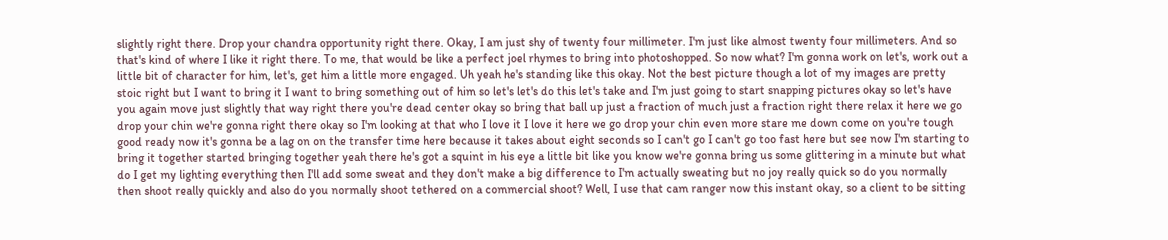slightly right there. Drop your chandra opportunity right there. Okay, I am just shy of twenty four millimeter. I'm just like almost twenty four millimeters. And so that's kind of where I like it right there. To me, that would be like a perfect joel rhymes to bring into photoshopped. So now what? I'm gonna work on let's, work out a little bit of character for him, let's, get him a little more engaged. Uh yeah he's standing like this okay. Not the best picture though a lot of my images are pretty stoic right but I want to bring it I want to bring something out of him so let's let's do this let's take and I'm just going to start snapping pictures okay so let's have you again move just slightly that way right there you're dead center okay so bring that ball up just a fraction of much just a fraction right there relax it here we go drop your chin we're gonna right there okay so I'm looking at that who I love it I love it here we go drop your chin even more stare me down come on you're tough good ready now it's gonna be a lag on on the transfer time here because it takes about eight seconds so I can't go I can't go too fast here but see now I'm starting to bring it together started bringing together yeah there he's got a squint in his eye a little bit like you know we're gonna bring us some glittering in a minute but what do I get my lighting everything then I'll add some sweat and they don't make a big difference to I'm actually sweating but no joy really quick so do you normally then shoot really quickly and also do you normally shoot tethered on a commercial shoot? Well, I use that cam ranger now this instant okay, so a client to be sitting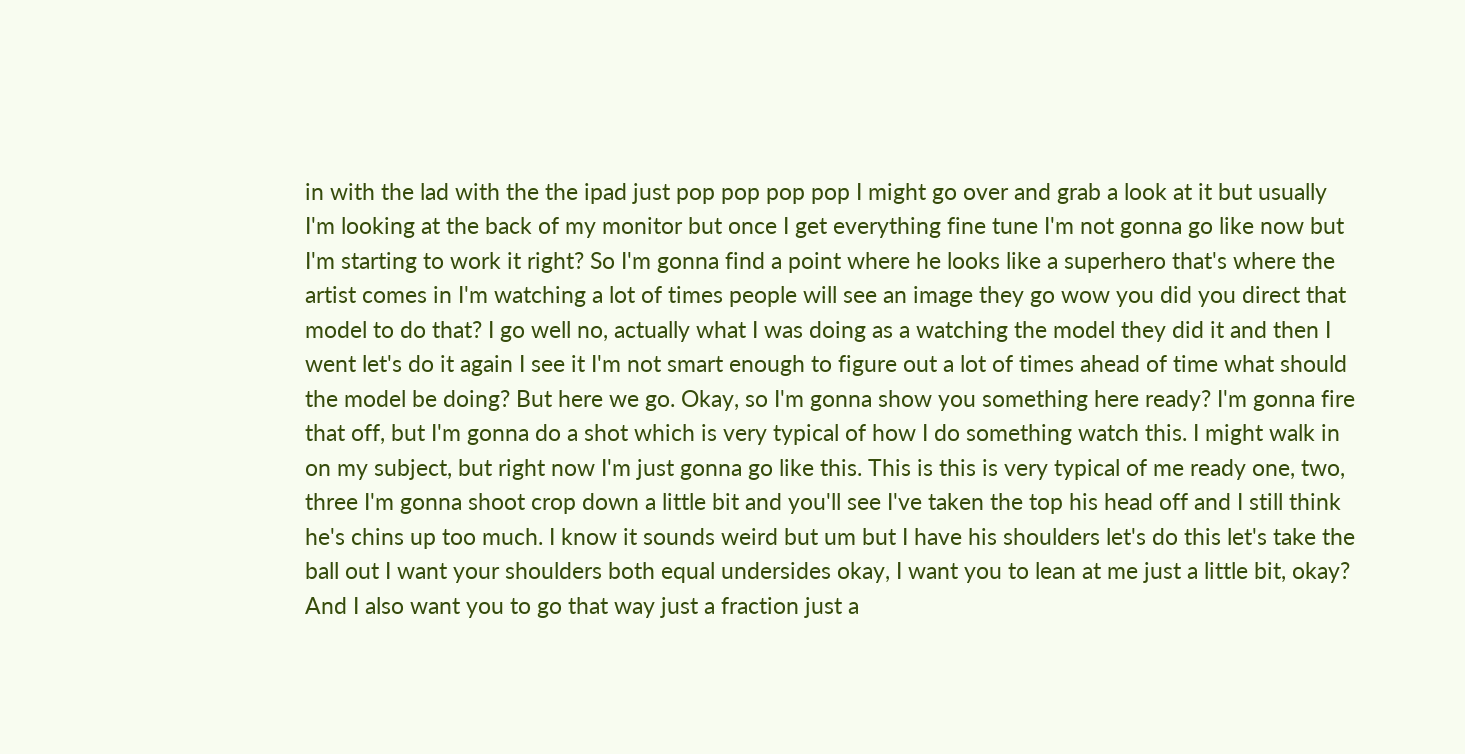in with the lad with the the ipad just pop pop pop pop I might go over and grab a look at it but usually I'm looking at the back of my monitor but once I get everything fine tune I'm not gonna go like now but I'm starting to work it right? So I'm gonna find a point where he looks like a superhero that's where the artist comes in I'm watching a lot of times people will see an image they go wow you did you direct that model to do that? I go well no, actually what I was doing as a watching the model they did it and then I went let's do it again I see it I'm not smart enough to figure out a lot of times ahead of time what should the model be doing? But here we go. Okay, so I'm gonna show you something here ready? I'm gonna fire that off, but I'm gonna do a shot which is very typical of how I do something watch this. I might walk in on my subject, but right now I'm just gonna go like this. This is this is very typical of me ready one, two, three I'm gonna shoot crop down a little bit and you'll see I've taken the top his head off and I still think he's chins up too much. I know it sounds weird but um but I have his shoulders let's do this let's take the ball out I want your shoulders both equal undersides okay, I want you to lean at me just a little bit, okay? And I also want you to go that way just a fraction just a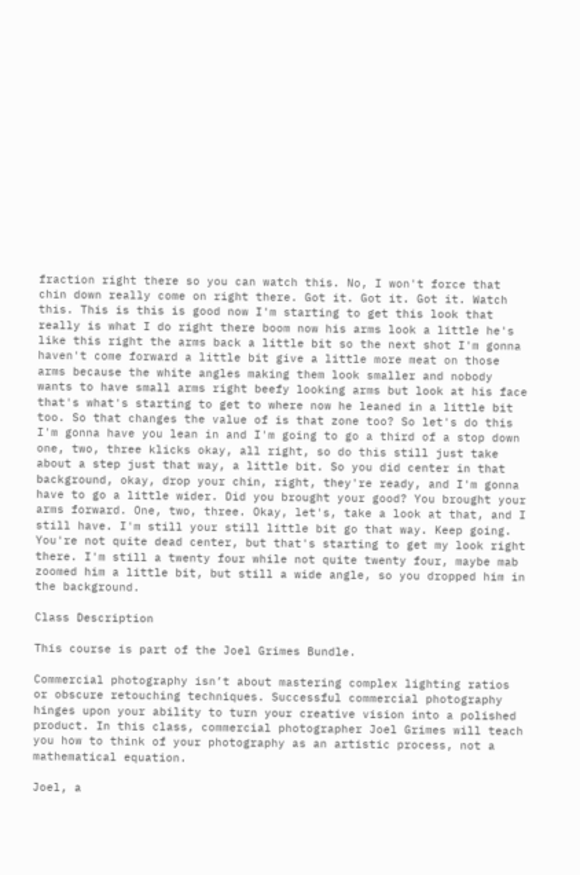fraction right there so you can watch this. No, I won't force that chin down really come on right there. Got it. Got it. Got it. Watch this. This is this is good now I'm starting to get this look that really is what I do right there boom now his arms look a little he's like this right the arms back a little bit so the next shot I'm gonna haven't come forward a little bit give a little more meat on those arms because the white angles making them look smaller and nobody wants to have small arms right beefy looking arms but look at his face that's what's starting to get to where now he leaned in a little bit too. So that changes the value of is that zone too? So let's do this I'm gonna have you lean in and I'm going to go a third of a stop down one, two, three klicks okay, all right, so do this still just take about a step just that way, a little bit. So you did center in that background, okay, drop your chin, right, they're ready, and I'm gonna have to go a little wider. Did you brought your good? You brought your arms forward. One, two, three. Okay, let's, take a look at that, and I still have. I'm still your still little bit go that way. Keep going. You're not quite dead center, but that's starting to get my look right there. I'm still a twenty four while not quite twenty four, maybe mab zoomed him a little bit, but still a wide angle, so you dropped him in the background.

Class Description

This course is part of the Joel Grimes Bundle.

Commercial photography isn’t about mastering complex lighting ratios or obscure retouching techniques. Successful commercial photography hinges upon your ability to turn your creative vision into a polished product. In this class, commercial photographer Joel Grimes will teach you how to think of your photography as an artistic process, not a mathematical equation.

Joel, a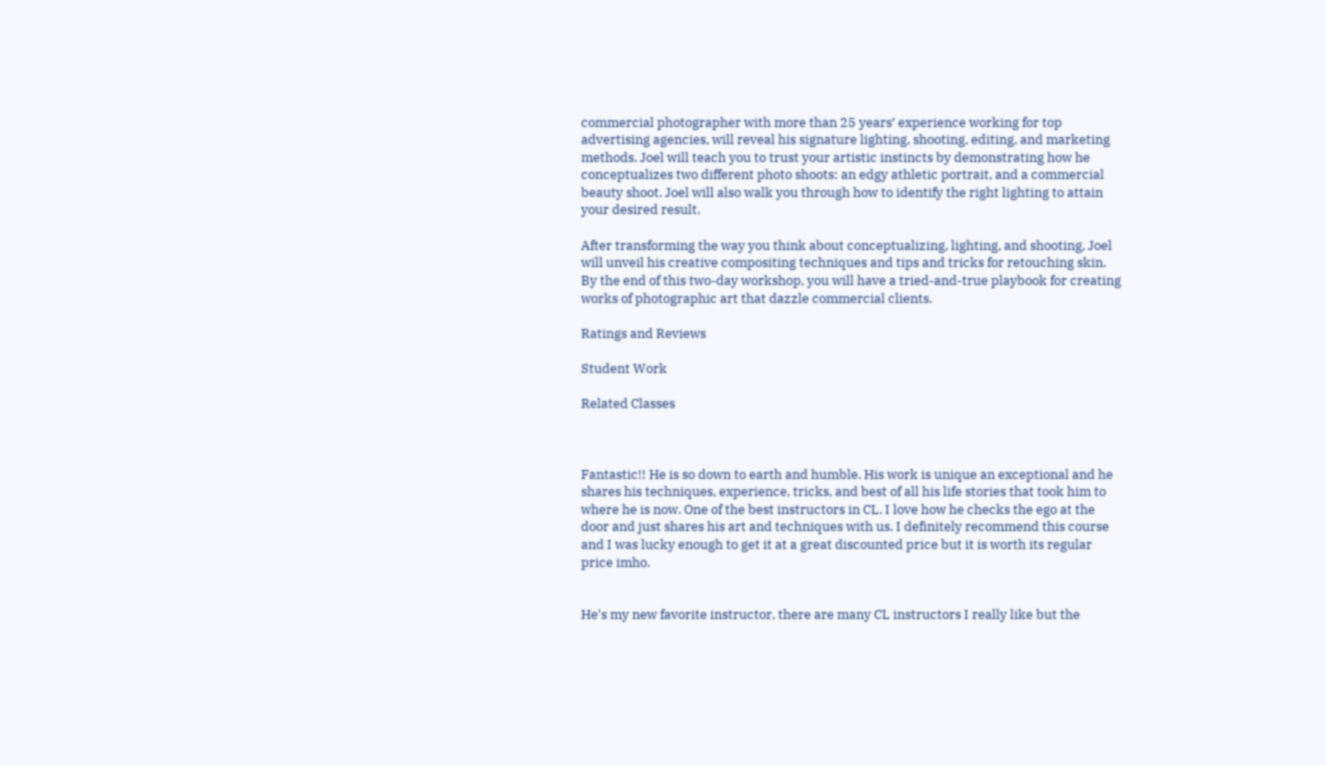commercial photographer with more than 25 years’ experience working for top advertising agencies, will reveal his signature lighting, shooting, editing, and marketing methods. Joel will teach you to trust your artistic instincts by demonstrating how he conceptualizes two different photo shoots: an edgy athletic portrait, and a commercial beauty shoot. Joel will also walk you through how to identify the right lighting to attain your desired result.

After transforming the way you think about conceptualizing, lighting, and shooting, Joel will unveil his creative compositing techniques and tips and tricks for retouching skin. By the end of this two-day workshop, you will have a tried-and-true playbook for creating works of photographic art that dazzle commercial clients.

Ratings and Reviews

Student Work

Related Classes



Fantastic!! He is so down to earth and humble. His work is unique an exceptional and he shares his techniques, experience, tricks, and best of all his life stories that took him to where he is now. One of the best instructors in CL. I love how he checks the ego at the door and just shares his art and techniques with us. I definitely recommend this course and I was lucky enough to get it at a great discounted price but it is worth its regular price imho.


He's my new favorite instructor, there are many CL instructors I really like but the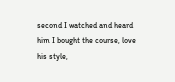second I watched and heard him I bought the course, love his style,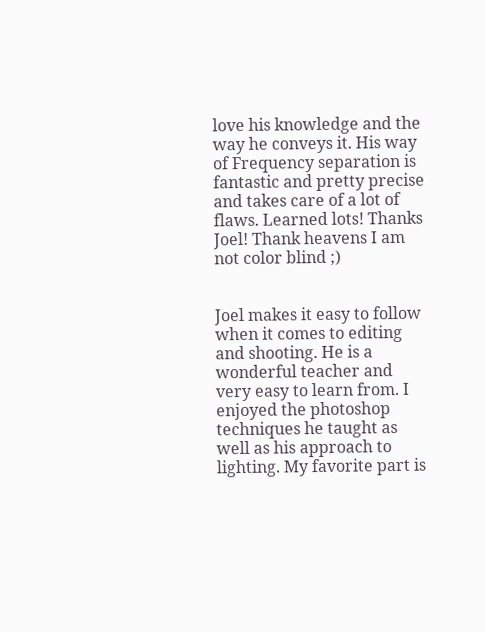love his knowledge and the way he conveys it. His way of Frequency separation is fantastic and pretty precise and takes care of a lot of flaws. Learned lots! Thanks Joel! Thank heavens I am not color blind ;)


Joel makes it easy to follow when it comes to editing and shooting. He is a wonderful teacher and very easy to learn from. I enjoyed the photoshop techniques he taught as well as his approach to lighting. My favorite part is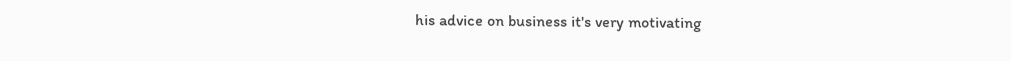his advice on business it's very motivating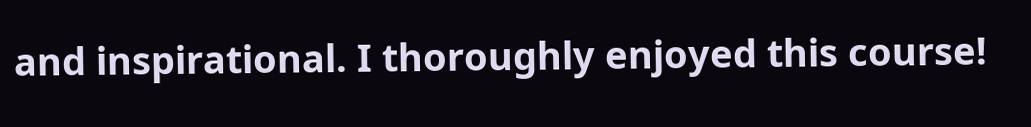and inspirational. I thoroughly enjoyed this course!